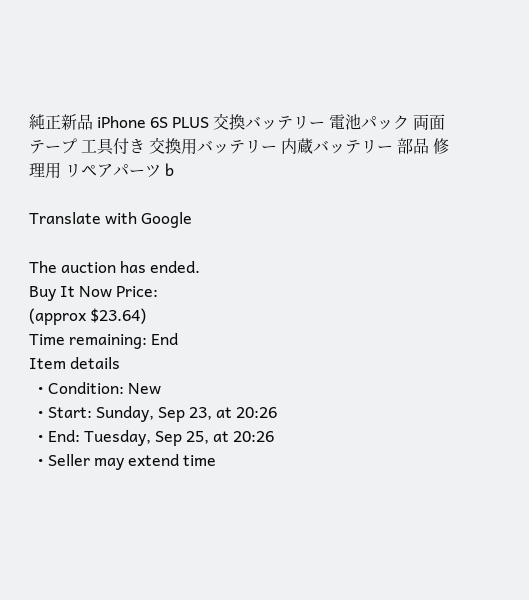純正新品 iPhone 6S PLUS 交換バッテリー 電池パック 両面テープ 工具付き 交換用バッテリー 内蔵バッテリー 部品 修理用 リペアパーツ b

Translate with Google

The auction has ended.
Buy It Now Price:
(approx $23.64)
Time remaining: End
Item details
  • Condition: New
  • Start: Sunday, Sep 23, at 20:26
  • End: Tuesday, Sep 25, at 20:26
  • Seller may extend time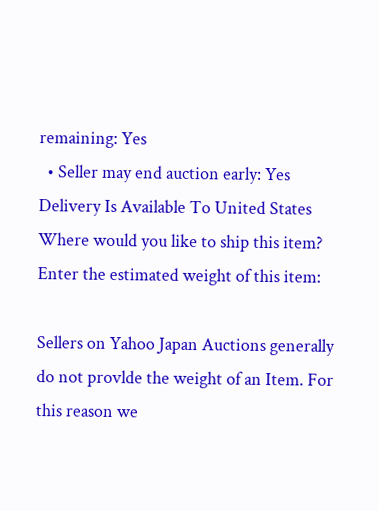remaining: Yes
  • Seller may end auction early: Yes
Delivery Is Available To United States
Where would you like to ship this item?
Enter the estimated weight of this item:

Sellers on Yahoo Japan Auctions generally do not provlde the weight of an Item. For this reason we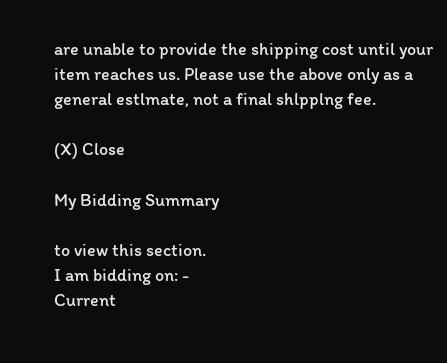are unable to provide the shipping cost until your item reaches us. Please use the above only as a general estlmate, not a final shlpplng fee.

(X) Close

My Bidding Summary

to view this section.
I am bidding on: -
Current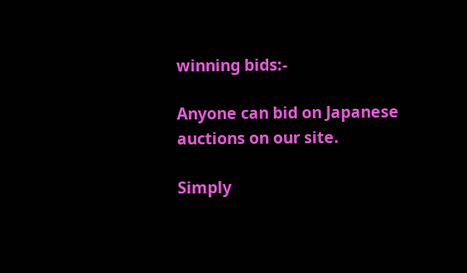winning bids:-

Anyone can bid on Japanese auctions on our site.

Simply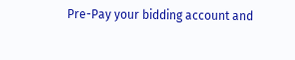Pre-Pay your bidding account and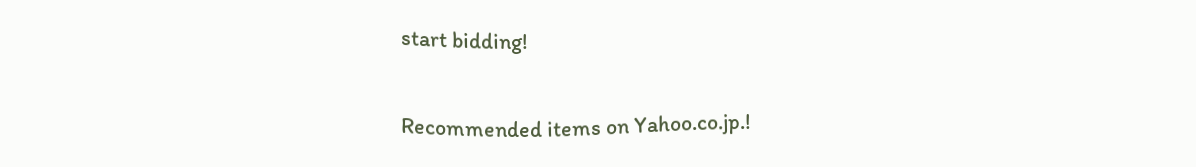start bidding!

Recommended items on Yahoo.co.jp.!